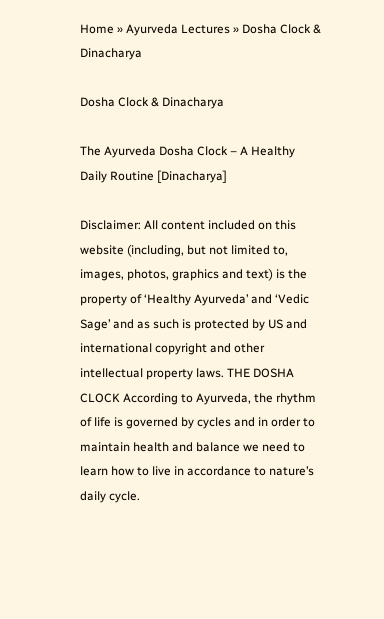Home » Ayurveda Lectures » Dosha Clock & Dinacharya

Dosha Clock & Dinacharya

The Ayurveda Dosha Clock – A Healthy Daily Routine [Dinacharya]

Disclaimer: All content included on this website (including, but not limited to,  images, photos, graphics and text) is the property of ‘Healthy Ayurveda’ and ‘Vedic Sage’ and as such is protected by US and international copyright and other intellectual property laws. THE DOSHA CLOCK According to Ayurveda, the rhythm of life is governed by cycles and in order to maintain health and balance we need to learn how to live in accordance to nature’s daily cycle.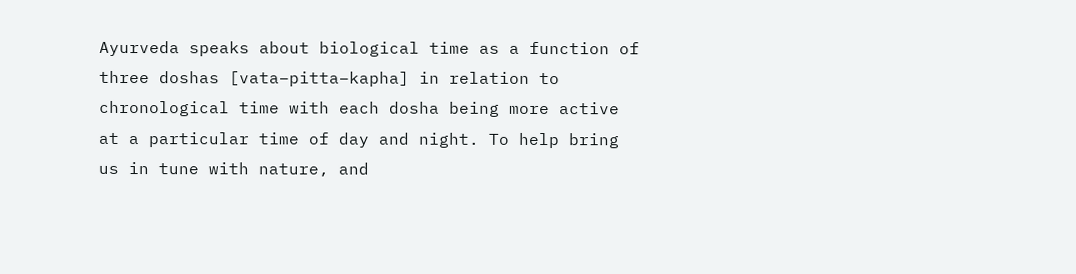Ayurveda speaks about biological time as a function of three doshas [vata–pitta–kapha] in relation to chronological time with each dosha being more active at a particular time of day and night. To help bring us in tune with nature, and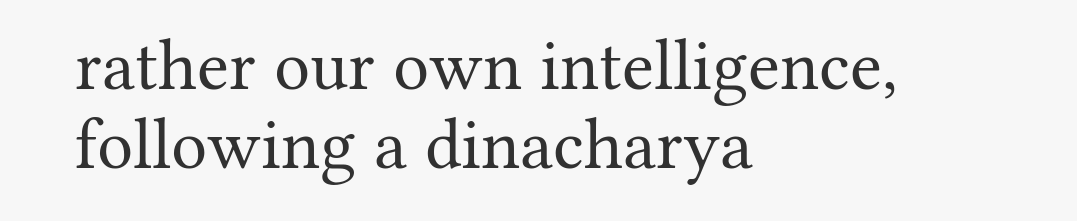rather our own intelligence, following a dinacharya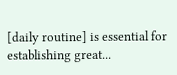[daily routine] is essential for establishing great...